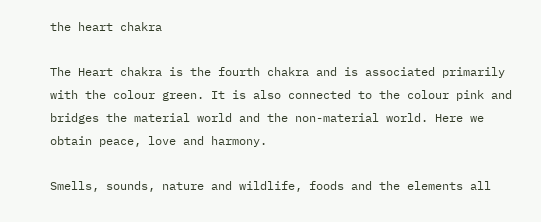the heart chakra

The Heart chakra is the fourth chakra and is associated primarily with the colour green. It is also connected to the colour pink and bridges the material world and the non-material world. Here we obtain peace, love and harmony.

Smells, sounds, nature and wildlife, foods and the elements all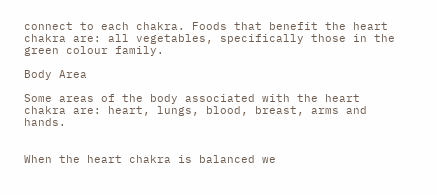connect to each chakra. Foods that benefit the heart chakra are: all vegetables, specifically those in the green colour family.

Body Area

Some areas of the body associated with the heart chakra are: heart, lungs, blood, breast, arms and hands.


When the heart chakra is balanced we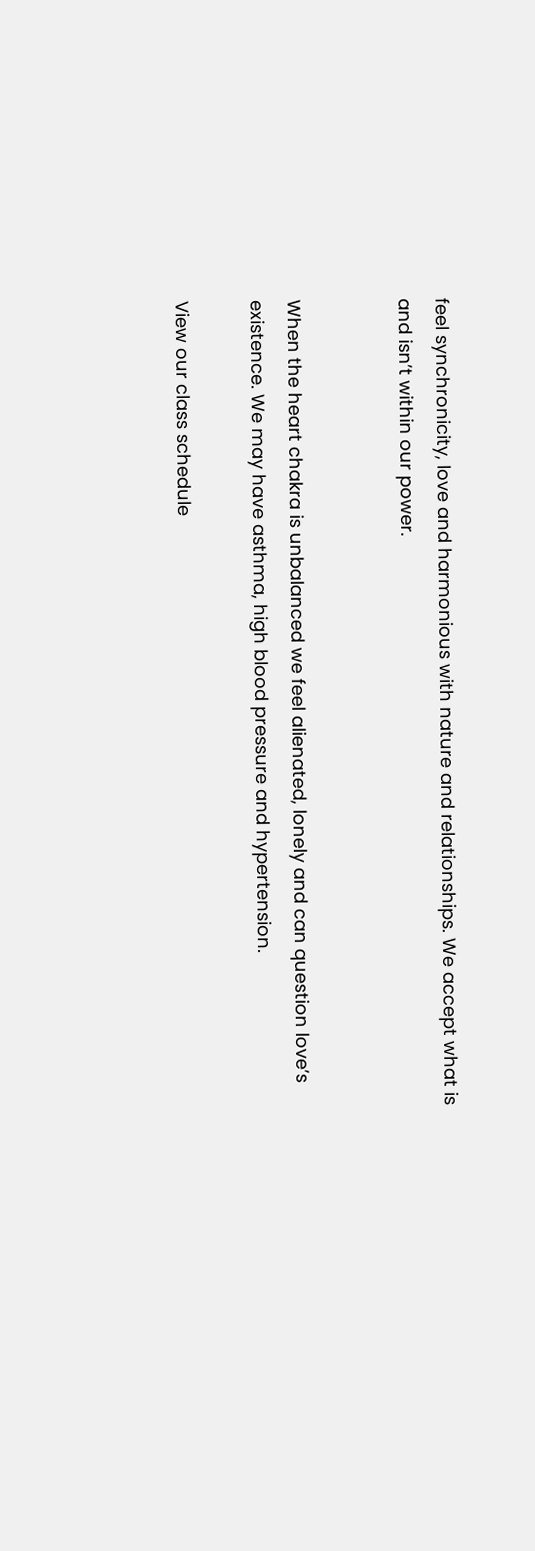feel synchronicity, love and harmonious with nature and relationships. We accept what is and isn’t within our power.


When the heart chakra is unbalanced we feel alienated, lonely and can question love’s existence. We may have asthma, high blood pressure and hypertension.

View our class schedule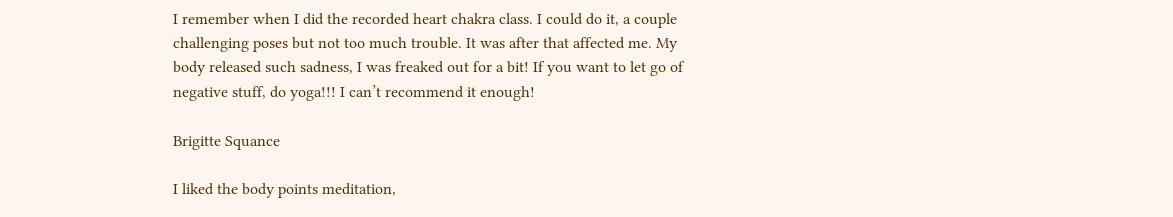I remember when I did the recorded heart chakra class. I could do it, a couple challenging poses but not too much trouble. It was after that affected me. My body released such sadness, I was freaked out for a bit! If you want to let go of negative stuff, do yoga!!! I can’t recommend it enough!

Brigitte Squance

I liked the body points meditation,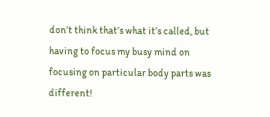don’t think that’s what it’s called, but having to focus my busy mind on focusing on particular body parts was different!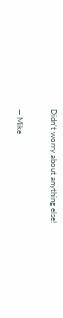Didn’t worry about anything else!

— Mike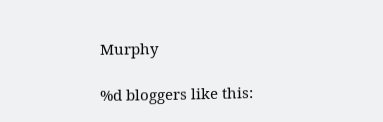Murphy

%d bloggers like this: